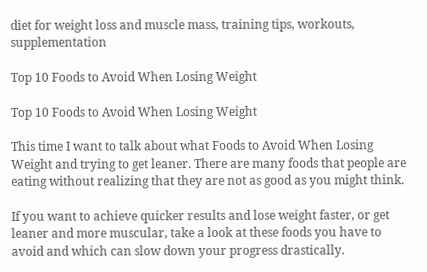diet for weight loss and muscle mass, training tips, workouts, supplementation

Top 10 Foods to Avoid When Losing Weight

Top 10 Foods to Avoid When Losing Weight

This time I want to talk about what Foods to Avoid When Losing Weight and trying to get leaner. There are many foods that people are eating without realizing that they are not as good as you might think.

If you want to achieve quicker results and lose weight faster, or get leaner and more muscular, take a look at these foods you have to avoid and which can slow down your progress drastically.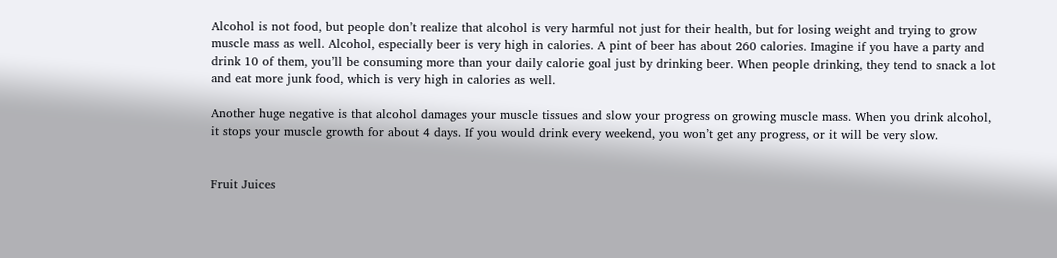Alcohol is not food, but people don’t realize that alcohol is very harmful not just for their health, but for losing weight and trying to grow muscle mass as well. Alcohol, especially beer is very high in calories. A pint of beer has about 260 calories. Imagine if you have a party and drink 10 of them, you’ll be consuming more than your daily calorie goal just by drinking beer. When people drinking, they tend to snack a lot and eat more junk food, which is very high in calories as well.

Another huge negative is that alcohol damages your muscle tissues and slow your progress on growing muscle mass. When you drink alcohol, it stops your muscle growth for about 4 days. If you would drink every weekend, you won’t get any progress, or it will be very slow.


Fruit Juices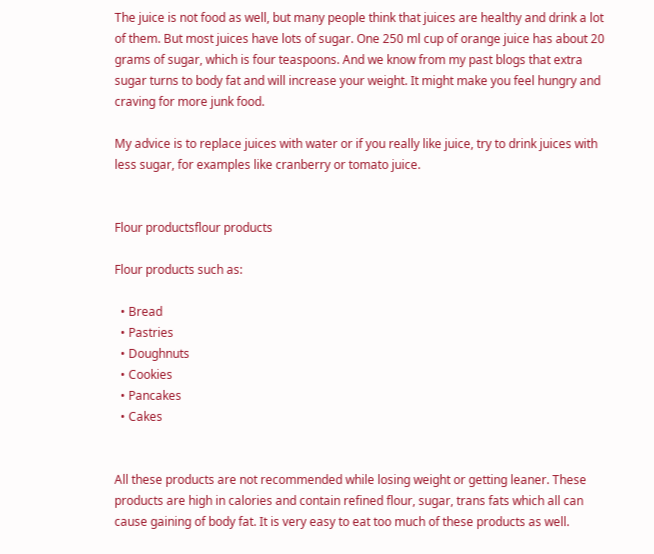The juice is not food as well, but many people think that juices are healthy and drink a lot of them. But most juices have lots of sugar. One 250 ml cup of orange juice has about 20 grams of sugar, which is four teaspoons. And we know from my past blogs that extra sugar turns to body fat and will increase your weight. It might make you feel hungry and craving for more junk food.

My advice is to replace juices with water or if you really like juice, try to drink juices with less sugar, for examples like cranberry or tomato juice.


Flour productsflour products

Flour products such as:

  • Bread
  • Pastries
  • Doughnuts
  • Cookies
  • Pancakes
  • Cakes


All these products are not recommended while losing weight or getting leaner. These products are high in calories and contain refined flour, sugar, trans fats which all can cause gaining of body fat. It is very easy to eat too much of these products as well.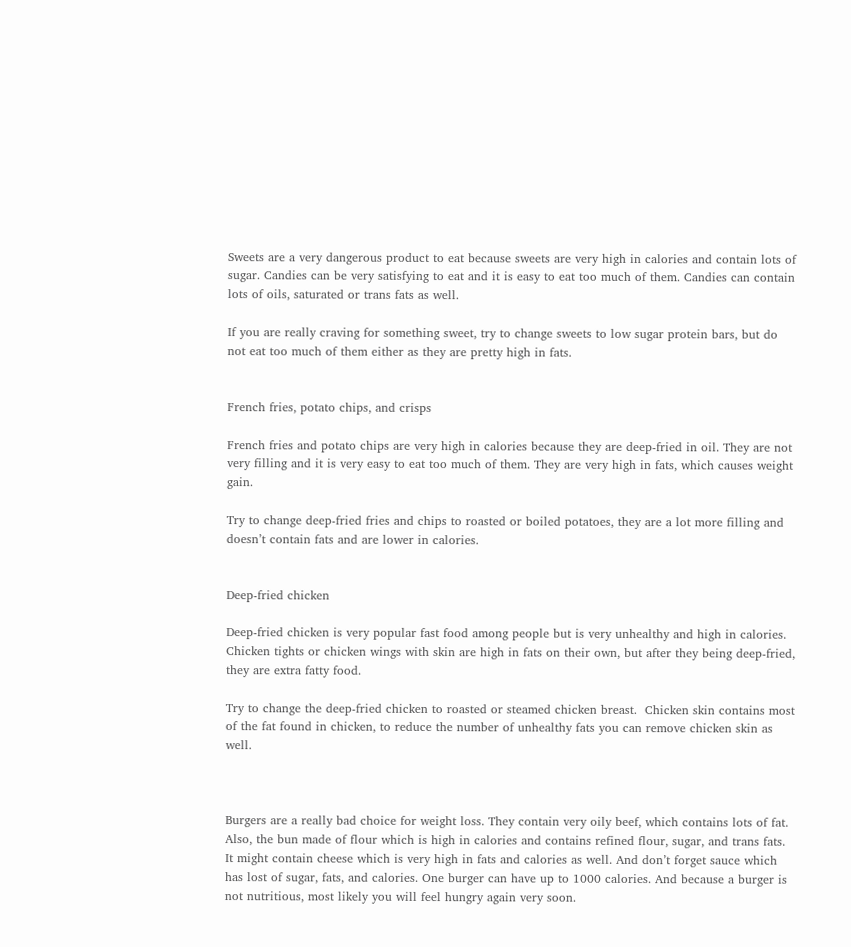Sweets are a very dangerous product to eat because sweets are very high in calories and contain lots of sugar. Candies can be very satisfying to eat and it is easy to eat too much of them. Candies can contain lots of oils, saturated or trans fats as well.

If you are really craving for something sweet, try to change sweets to low sugar protein bars, but do not eat too much of them either as they are pretty high in fats.


French fries, potato chips, and crisps

French fries and potato chips are very high in calories because they are deep-fried in oil. They are not very filling and it is very easy to eat too much of them. They are very high in fats, which causes weight gain.

Try to change deep-fried fries and chips to roasted or boiled potatoes, they are a lot more filling and doesn’t contain fats and are lower in calories.


Deep-fried chicken

Deep-fried chicken is very popular fast food among people but is very unhealthy and high in calories. Chicken tights or chicken wings with skin are high in fats on their own, but after they being deep-fried, they are extra fatty food.

Try to change the deep-fried chicken to roasted or steamed chicken breast.  Chicken skin contains most of the fat found in chicken, to reduce the number of unhealthy fats you can remove chicken skin as well.



Burgers are a really bad choice for weight loss. They contain very oily beef, which contains lots of fat. Also, the bun made of flour which is high in calories and contains refined flour, sugar, and trans fats. It might contain cheese which is very high in fats and calories as well. And don’t forget sauce which has lost of sugar, fats, and calories. One burger can have up to 1000 calories. And because a burger is not nutritious, most likely you will feel hungry again very soon.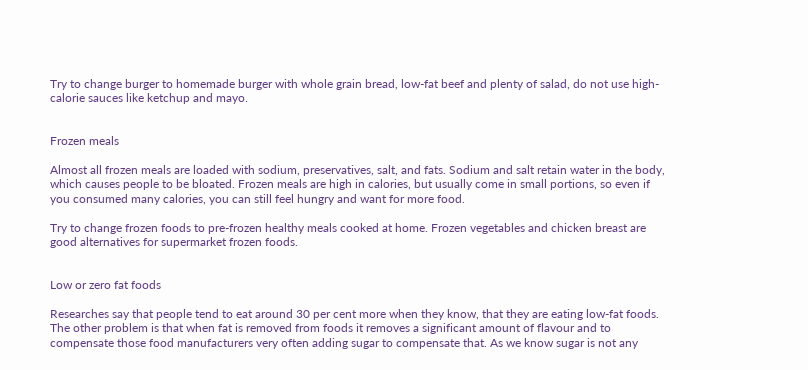Try to change burger to homemade burger with whole grain bread, low-fat beef and plenty of salad, do not use high-calorie sauces like ketchup and mayo.


Frozen meals

Almost all frozen meals are loaded with sodium, preservatives, salt, and fats. Sodium and salt retain water in the body, which causes people to be bloated. Frozen meals are high in calories, but usually come in small portions, so even if you consumed many calories, you can still feel hungry and want for more food.

Try to change frozen foods to pre-frozen healthy meals cooked at home. Frozen vegetables and chicken breast are good alternatives for supermarket frozen foods.


Low or zero fat foods

Researches say that people tend to eat around 30 per cent more when they know, that they are eating low-fat foods. The other problem is that when fat is removed from foods it removes a significant amount of flavour and to compensate those food manufacturers very often adding sugar to compensate that. As we know sugar is not any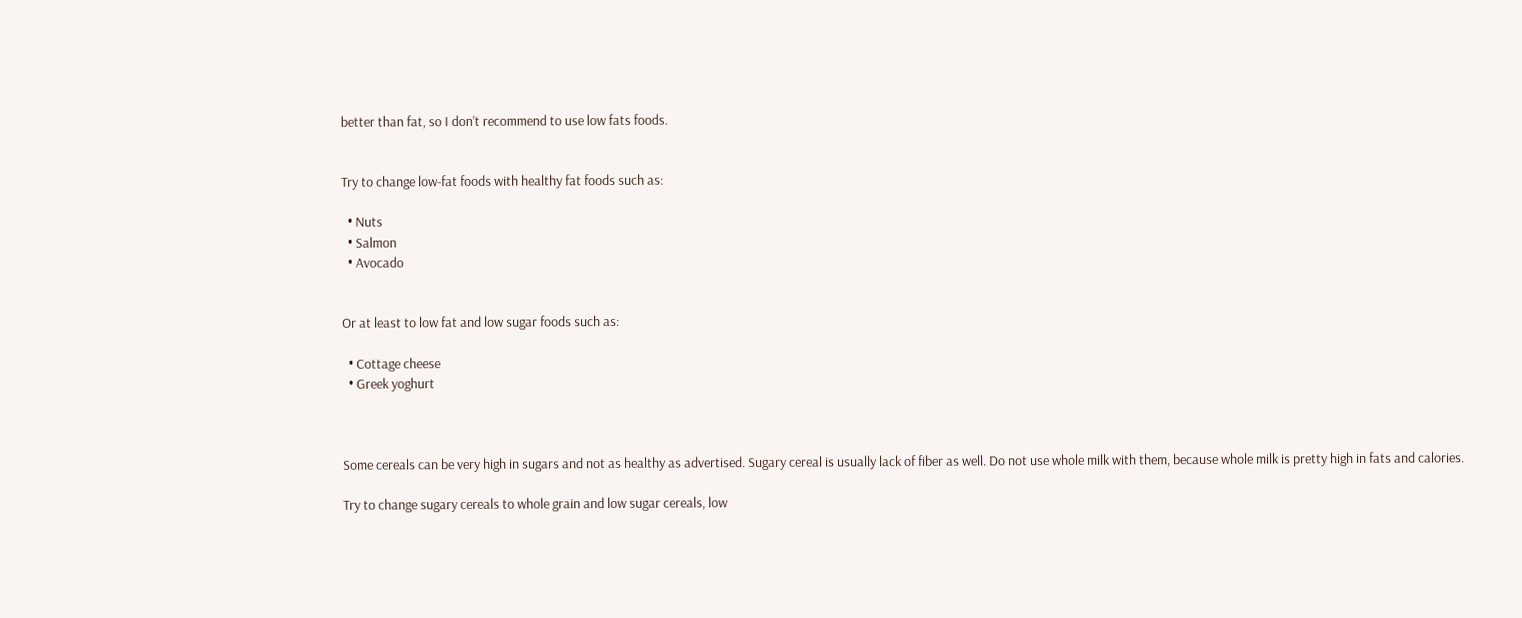better than fat, so I don’t recommend to use low fats foods.


Try to change low-fat foods with healthy fat foods such as:

  • Nuts
  • Salmon
  • Avocado


Or at least to low fat and low sugar foods such as:

  • Cottage cheese
  • Greek yoghurt



Some cereals can be very high in sugars and not as healthy as advertised. Sugary cereal is usually lack of fiber as well. Do not use whole milk with them, because whole milk is pretty high in fats and calories.

Try to change sugary cereals to whole grain and low sugar cereals, low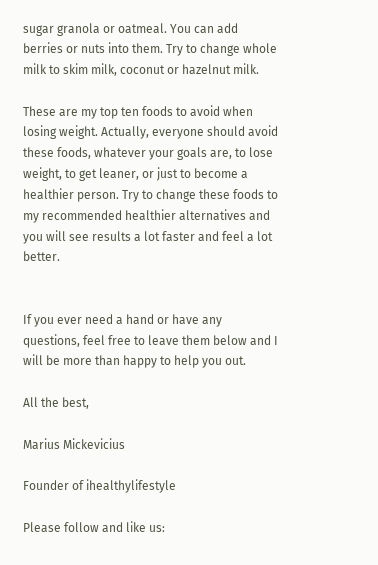sugar granola or oatmeal. You can add berries or nuts into them. Try to change whole milk to skim milk, coconut or hazelnut milk.

These are my top ten foods to avoid when losing weight. Actually, everyone should avoid these foods, whatever your goals are, to lose weight, to get leaner, or just to become a healthier person. Try to change these foods to my recommended healthier alternatives and you will see results a lot faster and feel a lot better.


If you ever need a hand or have any questions, feel free to leave them below and I will be more than happy to help you out.

All the best,

Marius Mickevicius

Founder of ihealthylifestyle

Please follow and like us: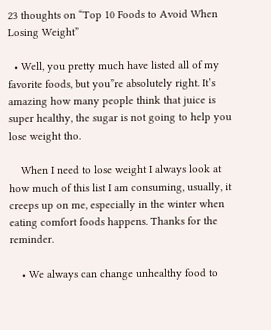23 thoughts on “Top 10 Foods to Avoid When Losing Weight”

  • Well, you pretty much have listed all of my favorite foods, but you”re absolutely right. It’s amazing how many people think that juice is super healthy, the sugar is not going to help you lose weight tho.

    When I need to lose weight I always look at how much of this list I am consuming, usually, it creeps up on me, especially in the winter when eating comfort foods happens. Thanks for the reminder.

    • We always can change unhealthy food to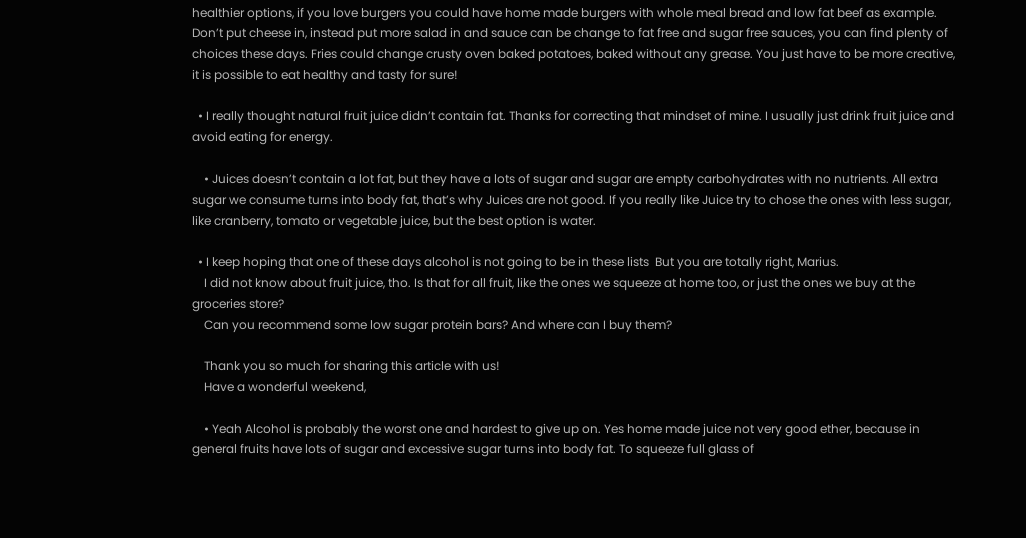healthier options, if you love burgers you could have home made burgers with whole meal bread and low fat beef as example. Don’t put cheese in, instead put more salad in and sauce can be change to fat free and sugar free sauces, you can find plenty of choices these days. Fries could change crusty oven baked potatoes, baked without any grease. You just have to be more creative, it is possible to eat healthy and tasty for sure!

  • I really thought natural fruit juice didn’t contain fat. Thanks for correcting that mindset of mine. I usually just drink fruit juice and avoid eating for energy.

    • Juices doesn’t contain a lot fat, but they have a lots of sugar and sugar are empty carbohydrates with no nutrients. All extra sugar we consume turns into body fat, that’s why Juices are not good. If you really like Juice try to chose the ones with less sugar, like cranberry, tomato or vegetable juice, but the best option is water.

  • I keep hoping that one of these days alcohol is not going to be in these lists  But you are totally right, Marius.
    I did not know about fruit juice, tho. Is that for all fruit, like the ones we squeeze at home too, or just the ones we buy at the groceries store?
    Can you recommend some low sugar protein bars? And where can I buy them?

    Thank you so much for sharing this article with us!
    Have a wonderful weekend,

    • Yeah Alcohol is probably the worst one and hardest to give up on. Yes home made juice not very good ether, because in general fruits have lots of sugar and excessive sugar turns into body fat. To squeeze full glass of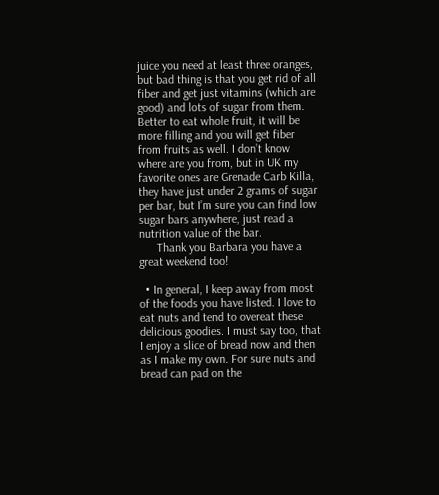juice you need at least three oranges, but bad thing is that you get rid of all fiber and get just vitamins (which are good) and lots of sugar from them. Better to eat whole fruit, it will be more filling and you will get fiber from fruits as well. I don’t know where are you from, but in UK my favorite ones are Grenade Carb Killa, they have just under 2 grams of sugar per bar, but I’m sure you can find low sugar bars anywhere, just read a nutrition value of the bar.
      Thank you Barbara you have a great weekend too!

  • In general, I keep away from most of the foods you have listed. I love to eat nuts and tend to overeat these delicious goodies. I must say too, that I enjoy a slice of bread now and then as I make my own. For sure nuts and bread can pad on the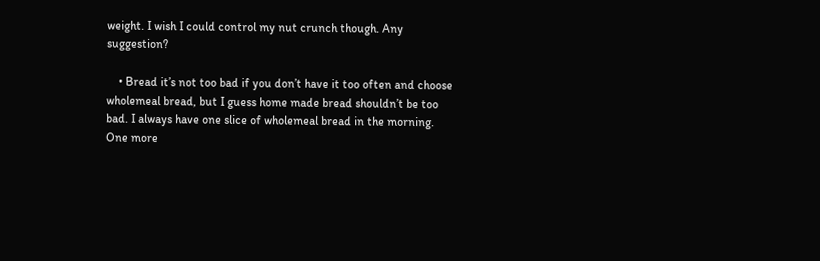weight. I wish I could control my nut crunch though. Any suggestion?

    • Bread it’s not too bad if you don’t have it too often and choose wholemeal bread, but I guess home made bread shouldn’t be too bad. I always have one slice of wholemeal bread in the morning. One more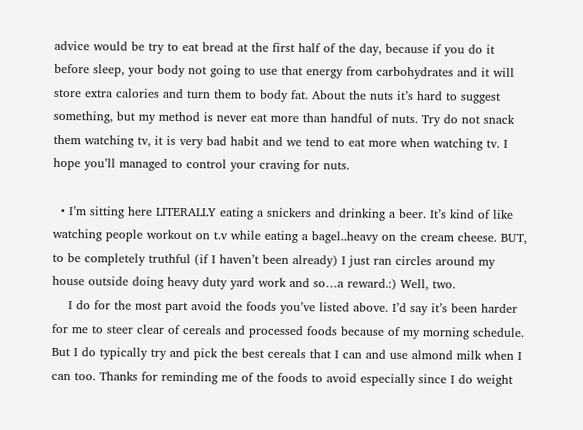advice would be try to eat bread at the first half of the day, because if you do it before sleep, your body not going to use that energy from carbohydrates and it will store extra calories and turn them to body fat. About the nuts it’s hard to suggest something, but my method is never eat more than handful of nuts. Try do not snack them watching tv, it is very bad habit and we tend to eat more when watching tv. I hope you’ll managed to control your craving for nuts.

  • I’m sitting here LITERALLY eating a snickers and drinking a beer. It’s kind of like watching people workout on t.v while eating a bagel..heavy on the cream cheese. BUT, to be completely truthful (if I haven’t been already) I just ran circles around my house outside doing heavy duty yard work and so…a reward.:) Well, two.
    I do for the most part avoid the foods you’ve listed above. I’d say it’s been harder for me to steer clear of cereals and processed foods because of my morning schedule. But I do typically try and pick the best cereals that I can and use almond milk when I can too. Thanks for reminding me of the foods to avoid especially since I do weight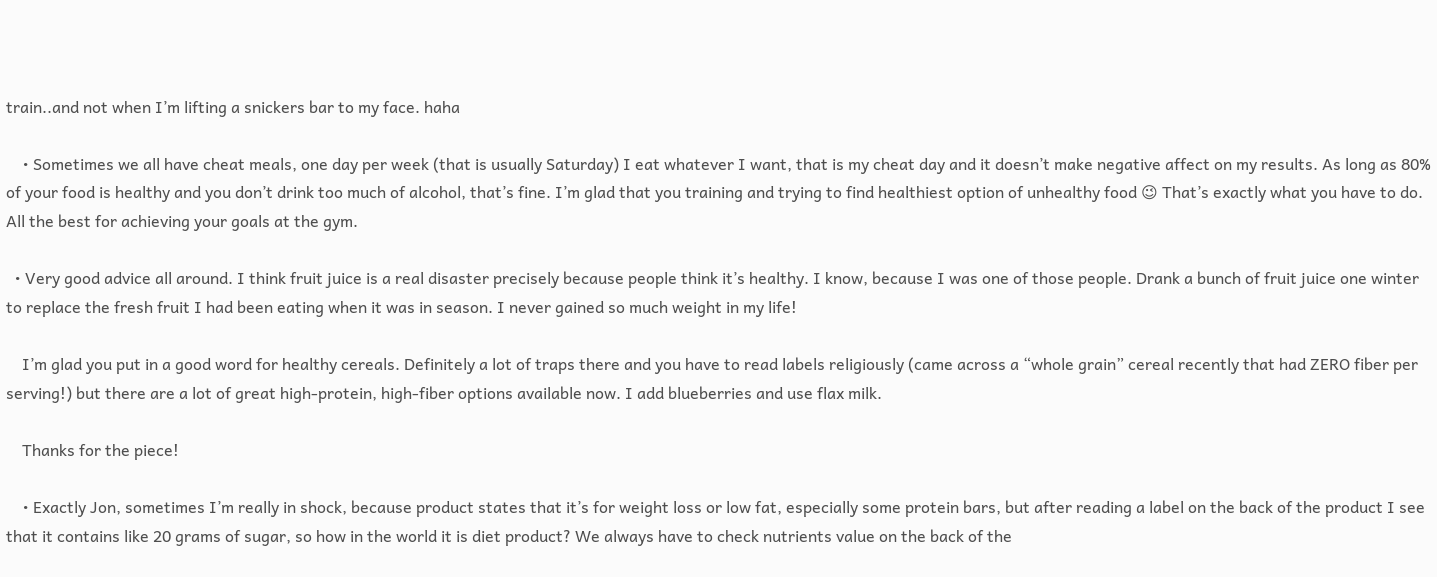train..and not when I’m lifting a snickers bar to my face. haha

    • Sometimes we all have cheat meals, one day per week (that is usually Saturday) I eat whatever I want, that is my cheat day and it doesn’t make negative affect on my results. As long as 80% of your food is healthy and you don’t drink too much of alcohol, that’s fine. I’m glad that you training and trying to find healthiest option of unhealthy food 😉 That’s exactly what you have to do. All the best for achieving your goals at the gym.

  • Very good advice all around. I think fruit juice is a real disaster precisely because people think it’s healthy. I know, because I was one of those people. Drank a bunch of fruit juice one winter to replace the fresh fruit I had been eating when it was in season. I never gained so much weight in my life!

    I’m glad you put in a good word for healthy cereals. Definitely a lot of traps there and you have to read labels religiously (came across a “whole grain” cereal recently that had ZERO fiber per serving!) but there are a lot of great high-protein, high-fiber options available now. I add blueberries and use flax milk.

    Thanks for the piece!

    • Exactly Jon, sometimes I’m really in shock, because product states that it’s for weight loss or low fat, especially some protein bars, but after reading a label on the back of the product I see that it contains like 20 grams of sugar, so how in the world it is diet product? We always have to check nutrients value on the back of the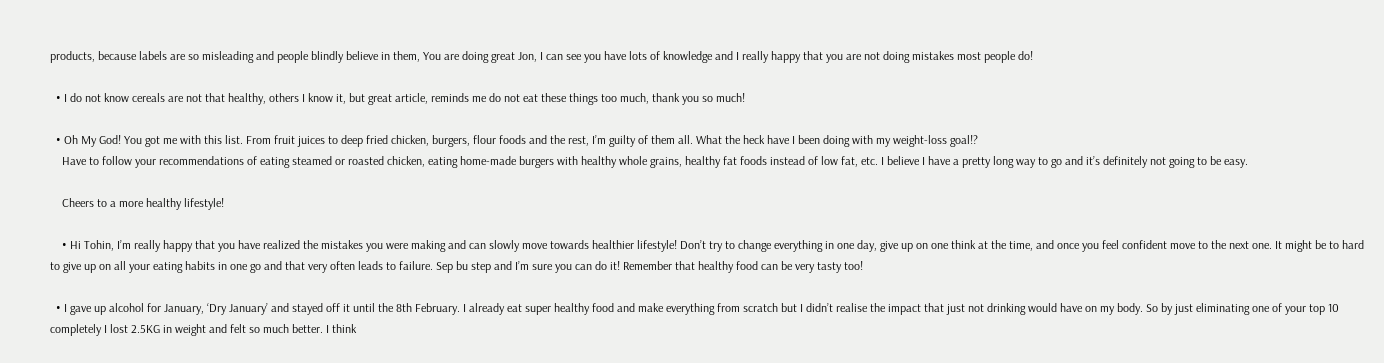products, because labels are so misleading and people blindly believe in them, You are doing great Jon, I can see you have lots of knowledge and I really happy that you are not doing mistakes most people do!

  • I do not know cereals are not that healthy, others I know it, but great article, reminds me do not eat these things too much, thank you so much!

  • Oh My God! You got me with this list. From fruit juices to deep fried chicken, burgers, flour foods and the rest, I’m guilty of them all. What the heck have I been doing with my weight-loss goal!?
    Have to follow your recommendations of eating steamed or roasted chicken, eating home-made burgers with healthy whole grains, healthy fat foods instead of low fat, etc. I believe I have a pretty long way to go and it’s definitely not going to be easy.

    Cheers to a more healthy lifestyle!

    • Hi Tohin, I’m really happy that you have realized the mistakes you were making and can slowly move towards healthier lifestyle! Don’t try to change everything in one day, give up on one think at the time, and once you feel confident move to the next one. It might be to hard to give up on all your eating habits in one go and that very often leads to failure. Sep bu step and I’m sure you can do it! Remember that healthy food can be very tasty too!

  • I gave up alcohol for January, ‘Dry January’ and stayed off it until the 8th February. I already eat super healthy food and make everything from scratch but I didn’t realise the impact that just not drinking would have on my body. So by just eliminating one of your top 10 completely I lost 2.5KG in weight and felt so much better. I think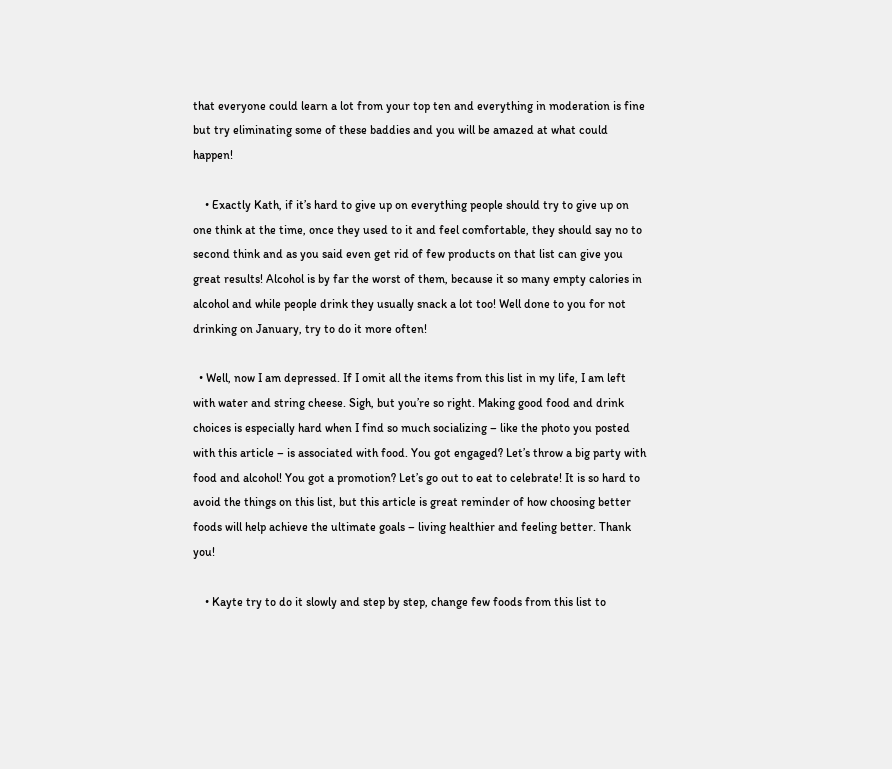that everyone could learn a lot from your top ten and everything in moderation is fine but try eliminating some of these baddies and you will be amazed at what could happen!

    • Exactly Kath, if it’s hard to give up on everything people should try to give up on one think at the time, once they used to it and feel comfortable, they should say no to second think and as you said even get rid of few products on that list can give you great results! Alcohol is by far the worst of them, because it so many empty calories in alcohol and while people drink they usually snack a lot too! Well done to you for not drinking on January, try to do it more often!

  • Well, now I am depressed. If I omit all the items from this list in my life, I am left with water and string cheese. Sigh, but you’re so right. Making good food and drink choices is especially hard when I find so much socializing – like the photo you posted with this article – is associated with food. You got engaged? Let’s throw a big party with food and alcohol! You got a promotion? Let’s go out to eat to celebrate! It is so hard to avoid the things on this list, but this article is great reminder of how choosing better foods will help achieve the ultimate goals – living healthier and feeling better. Thank you!

    • Kayte try to do it slowly and step by step, change few foods from this list to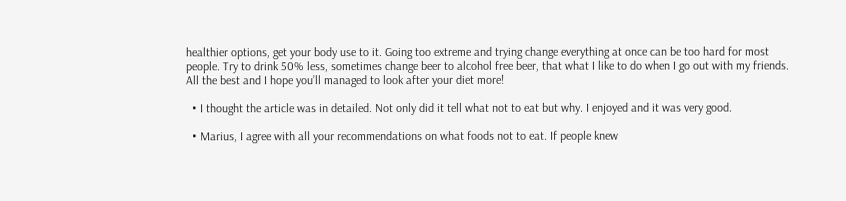healthier options, get your body use to it. Going too extreme and trying change everything at once can be too hard for most people. Try to drink 50% less, sometimes change beer to alcohol free beer, that what I like to do when I go out with my friends. All the best and I hope you’ll managed to look after your diet more!

  • I thought the article was in detailed. Not only did it tell what not to eat but why. I enjoyed and it was very good.

  • Marius, I agree with all your recommendations on what foods not to eat. If people knew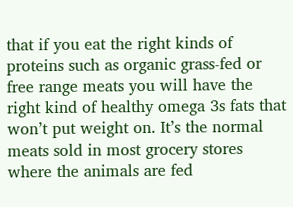that if you eat the right kinds of proteins such as organic grass-fed or free range meats you will have the right kind of healthy omega 3s fats that won’t put weight on. It’s the normal meats sold in most grocery stores where the animals are fed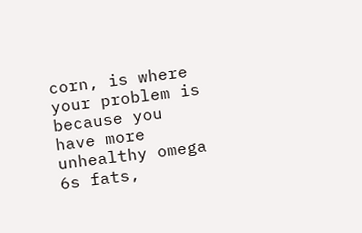corn, is where your problem is because you have more unhealthy omega 6s fats,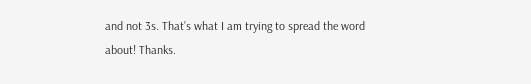and not 3s. That’s what I am trying to spread the word about! Thanks.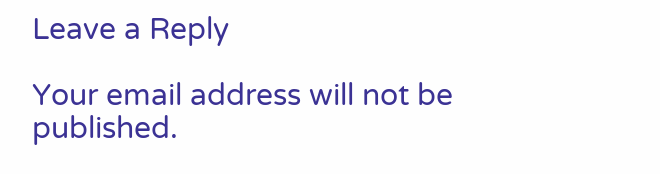Leave a Reply

Your email address will not be published.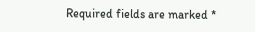Required fields are marked *